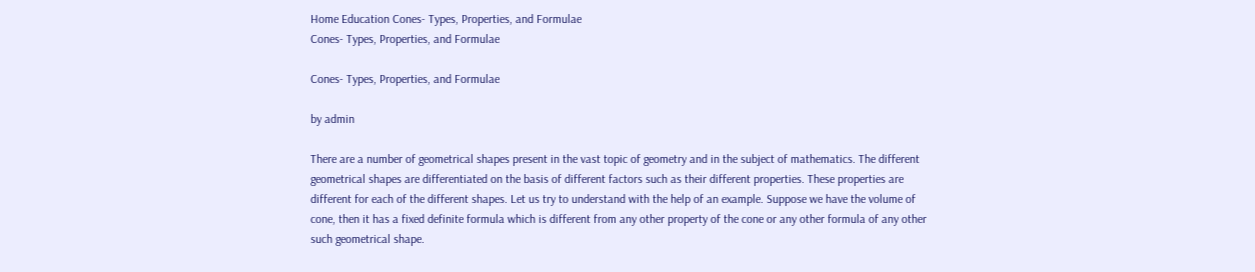Home Education Cones- Types, Properties, and Formulae
Cones- Types, Properties, and Formulae

Cones- Types, Properties, and Formulae

by admin

There are a number of geometrical shapes present in the vast topic of geometry and in the subject of mathematics. The different geometrical shapes are differentiated on the basis of different factors such as their different properties. These properties are different for each of the different shapes. Let us try to understand with the help of an example. Suppose we have the volume of cone, then it has a fixed definite formula which is different from any other property of the cone or any other formula of any other such geometrical shape.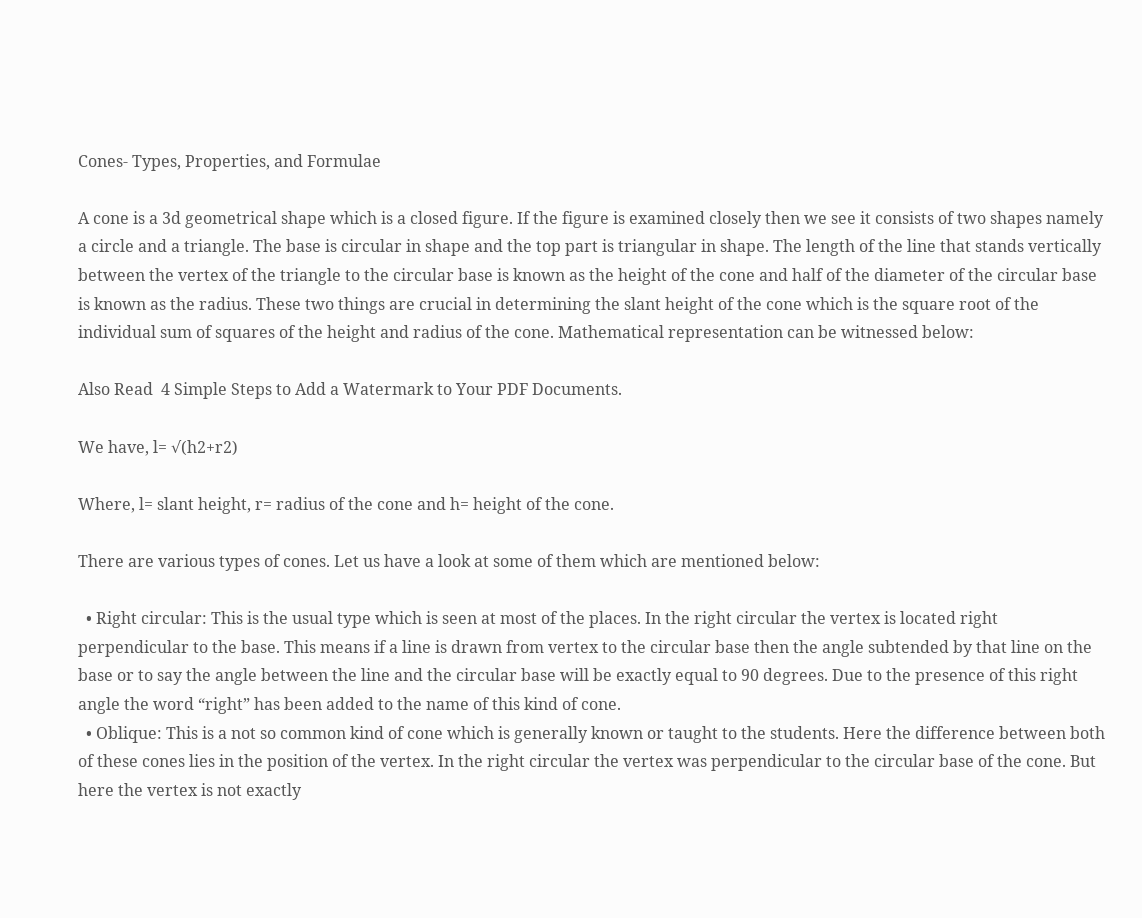Cones- Types, Properties, and Formulae

A cone is a 3d geometrical shape which is a closed figure. If the figure is examined closely then we see it consists of two shapes namely a circle and a triangle. The base is circular in shape and the top part is triangular in shape. The length of the line that stands vertically between the vertex of the triangle to the circular base is known as the height of the cone and half of the diameter of the circular base is known as the radius. These two things are crucial in determining the slant height of the cone which is the square root of the individual sum of squares of the height and radius of the cone. Mathematical representation can be witnessed below:

Also Read  4 Simple Steps to Add a Watermark to Your PDF Documents.

We have, l= √(h2+r2)

Where, l= slant height, r= radius of the cone and h= height of the cone.

There are various types of cones. Let us have a look at some of them which are mentioned below:

  • Right circular: This is the usual type which is seen at most of the places. In the right circular the vertex is located right perpendicular to the base. This means if a line is drawn from vertex to the circular base then the angle subtended by that line on the base or to say the angle between the line and the circular base will be exactly equal to 90 degrees. Due to the presence of this right angle the word “right” has been added to the name of this kind of cone.
  • Oblique: This is a not so common kind of cone which is generally known or taught to the students. Here the difference between both of these cones lies in the position of the vertex. In the right circular the vertex was perpendicular to the circular base of the cone. But  here the vertex is not exactly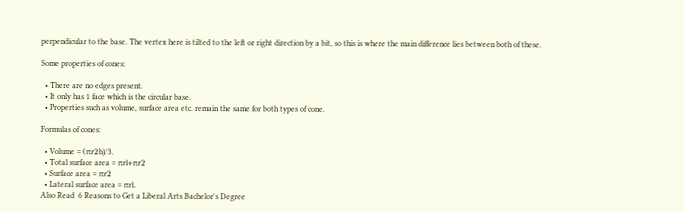perpendicular to the base. The vertex here is tilted to the left or right direction by a bit, so this is where the main difference lies between both of these.

Some properties of cones:

  • There are no edges present.
  • It only has 1 face which is the circular base.
  • Properties such as volume, surface area etc. remain the same for both types of cone.

Formulas of cones:

  • Volume = (πr2h)/3.
  • Total surface area = πrl+πr2
  • Surface area = πr2
  • Lateral surface area = πrl.
Also Read  6 Reasons to Get a Liberal Arts Bachelor's Degree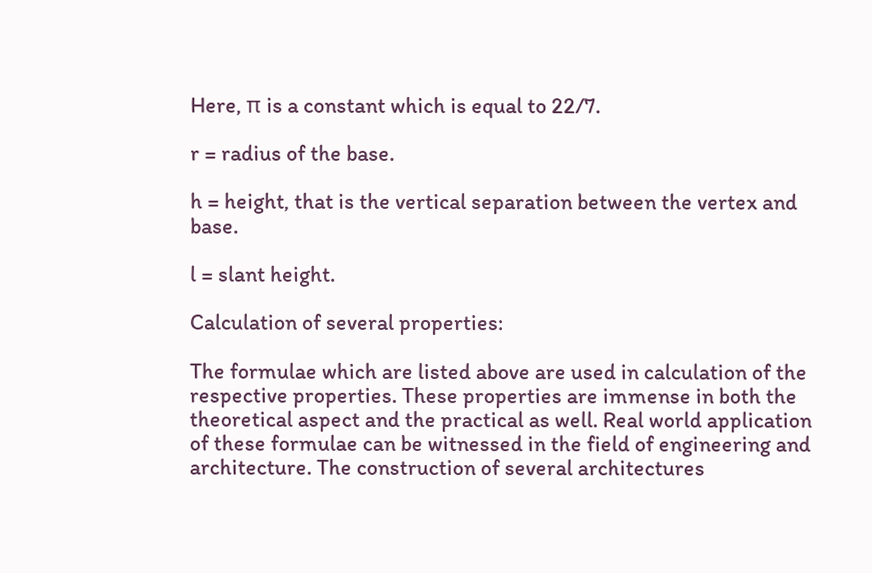Here, π is a constant which is equal to 22/7.

r = radius of the base.

h = height, that is the vertical separation between the vertex and base.

l = slant height.

Calculation of several properties:

The formulae which are listed above are used in calculation of the respective properties. These properties are immense in both the theoretical aspect and the practical as well. Real world application of these formulae can be witnessed in the field of engineering and architecture. The construction of several architectures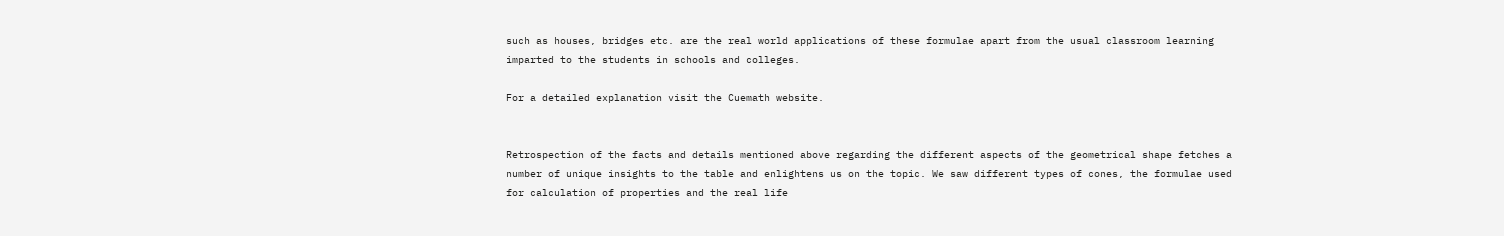such as houses, bridges etc. are the real world applications of these formulae apart from the usual classroom learning imparted to the students in schools and colleges.

For a detailed explanation visit the Cuemath website.


Retrospection of the facts and details mentioned above regarding the different aspects of the geometrical shape fetches a number of unique insights to the table and enlightens us on the topic. We saw different types of cones, the formulae used for calculation of properties and the real life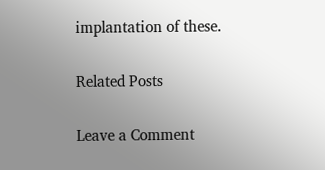implantation of these.

Related Posts

Leave a Comment